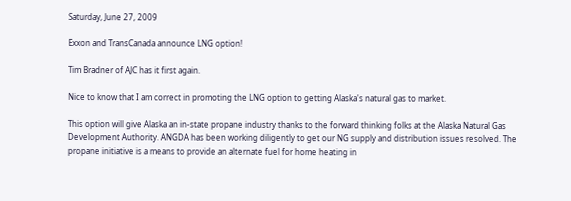Saturday, June 27, 2009

Exxon and TransCanada announce LNG option!

Tim Bradner of AJC has it first again.

Nice to know that I am correct in promoting the LNG option to getting Alaska's natural gas to market.

This option will give Alaska an in-state propane industry thanks to the forward thinking folks at the Alaska Natural Gas Development Authority. ANGDA has been working diligently to get our NG supply and distribution issues resolved. The propane initiative is a means to provide an alternate fuel for home heating in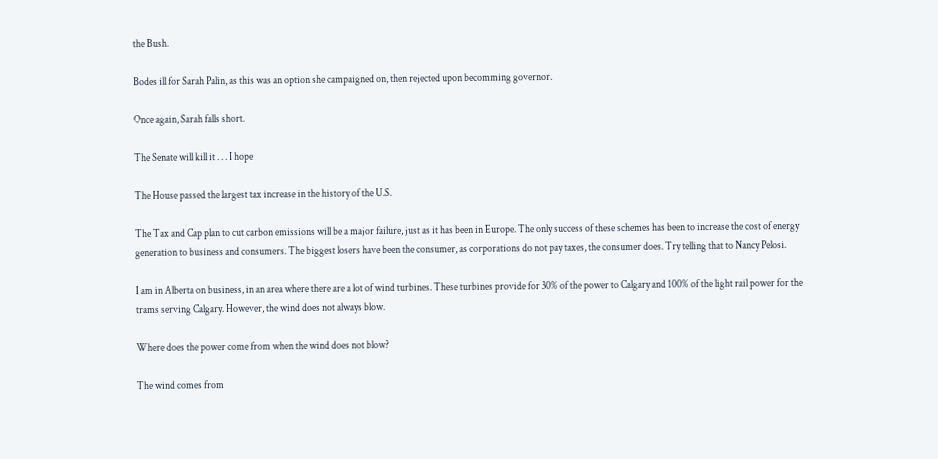the Bush.

Bodes ill for Sarah Palin, as this was an option she campaigned on, then rejected upon becomming governor.

Once again, Sarah falls short.

The Senate will kill it . . . I hope

The House passed the largest tax increase in the history of the U.S.

The Tax and Cap plan to cut carbon emissions will be a major failure, just as it has been in Europe. The only success of these schemes has been to increase the cost of energy generation to business and consumers. The biggest losers have been the consumer, as corporations do not pay taxes, the consumer does. Try telling that to Nancy Pelosi.

I am in Alberta on business, in an area where there are a lot of wind turbines. These turbines provide for 30% of the power to Calgary and 100% of the light rail power for the trams serving Calgary. However, the wind does not always blow.

Where does the power come from when the wind does not blow?

The wind comes from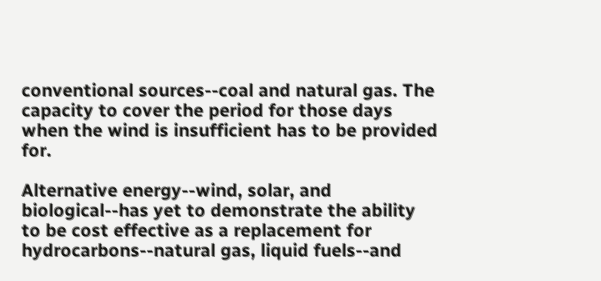conventional sources--coal and natural gas. The capacity to cover the period for those days when the wind is insufficient has to be provided for.

Alternative energy--wind, solar, and biological--has yet to demonstrate the ability to be cost effective as a replacement for hydrocarbons--natural gas, liquid fuels--and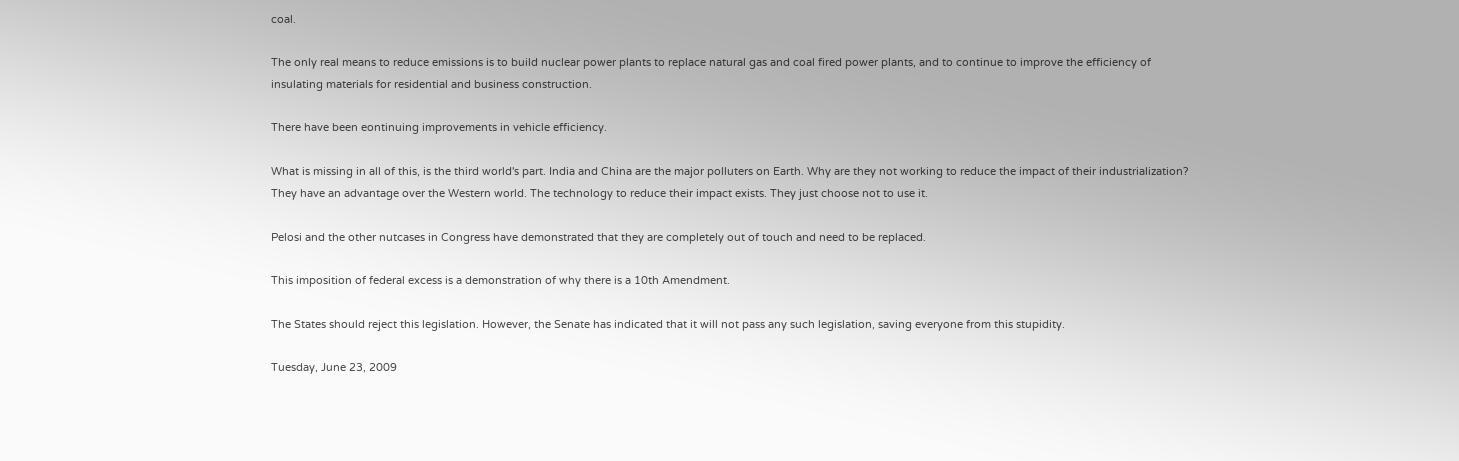coal.

The only real means to reduce emissions is to build nuclear power plants to replace natural gas and coal fired power plants, and to continue to improve the efficiency of insulating materials for residential and business construction.

There have been eontinuing improvements in vehicle efficiency.

What is missing in all of this, is the third world's part. India and China are the major polluters on Earth. Why are they not working to reduce the impact of their industrialization? They have an advantage over the Western world. The technology to reduce their impact exists. They just choose not to use it.

Pelosi and the other nutcases in Congress have demonstrated that they are completely out of touch and need to be replaced.

This imposition of federal excess is a demonstration of why there is a 10th Amendment.

The States should reject this legislation. However, the Senate has indicated that it will not pass any such legislation, saving everyone from this stupidity.

Tuesday, June 23, 2009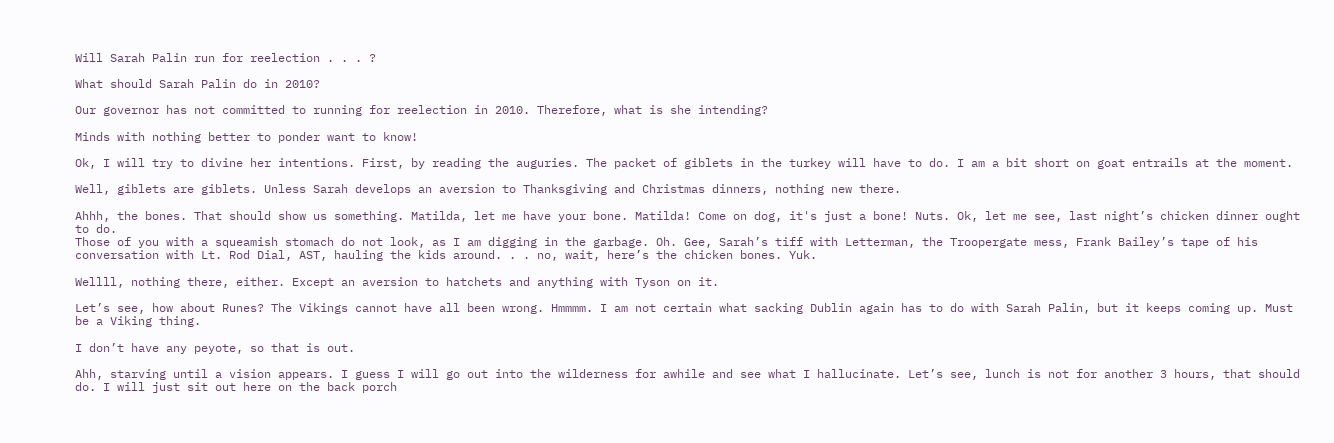Will Sarah Palin run for reelection . . . ?

What should Sarah Palin do in 2010?

Our governor has not committed to running for reelection in 2010. Therefore, what is she intending?

Minds with nothing better to ponder want to know!

Ok, I will try to divine her intentions. First, by reading the auguries. The packet of giblets in the turkey will have to do. I am a bit short on goat entrails at the moment.

Well, giblets are giblets. Unless Sarah develops an aversion to Thanksgiving and Christmas dinners, nothing new there.

Ahhh, the bones. That should show us something. Matilda, let me have your bone. Matilda! Come on dog, it's just a bone! Nuts. Ok, let me see, last night’s chicken dinner ought to do.
Those of you with a squeamish stomach do not look, as I am digging in the garbage. Oh. Gee, Sarah’s tiff with Letterman, the Troopergate mess, Frank Bailey’s tape of his conversation with Lt. Rod Dial, AST, hauling the kids around. . . no, wait, here’s the chicken bones. Yuk.

Wellll, nothing there, either. Except an aversion to hatchets and anything with Tyson on it.

Let’s see, how about Runes? The Vikings cannot have all been wrong. Hmmmm. I am not certain what sacking Dublin again has to do with Sarah Palin, but it keeps coming up. Must be a Viking thing.

I don’t have any peyote, so that is out.

Ahh, starving until a vision appears. I guess I will go out into the wilderness for awhile and see what I hallucinate. Let’s see, lunch is not for another 3 hours, that should do. I will just sit out here on the back porch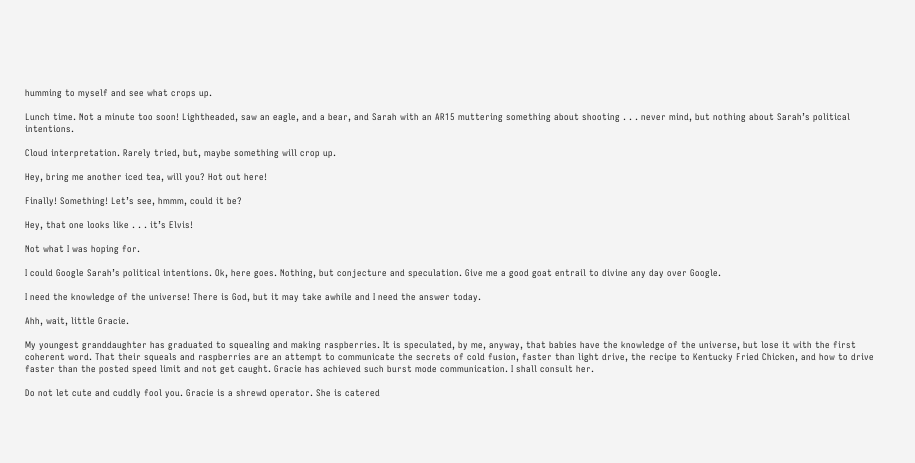humming to myself and see what crops up.

Lunch time. Not a minute too soon! Lightheaded, saw an eagle, and a bear, and Sarah with an AR15 muttering something about shooting . . . never mind, but nothing about Sarah’s political intentions.

Cloud interpretation. Rarely tried, but, maybe something will crop up.

Hey, bring me another iced tea, will you? Hot out here!

Finally! Something! Let’s see, hmmm, could it be?

Hey, that one looks like . . . it’s Elvis!

Not what I was hoping for.

I could Google Sarah’s political intentions. Ok, here goes. Nothing, but conjecture and speculation. Give me a good goat entrail to divine any day over Google.

I need the knowledge of the universe! There is God, but it may take awhile and I need the answer today.

Ahh, wait, little Gracie.

My youngest granddaughter has graduated to squealing and making raspberries. It is speculated, by me, anyway, that babies have the knowledge of the universe, but lose it with the first coherent word. That their squeals and raspberries are an attempt to communicate the secrets of cold fusion, faster than light drive, the recipe to Kentucky Fried Chicken, and how to drive faster than the posted speed limit and not get caught. Gracie has achieved such burst mode communication. I shall consult her.

Do not let cute and cuddly fool you. Gracie is a shrewd operator. She is catered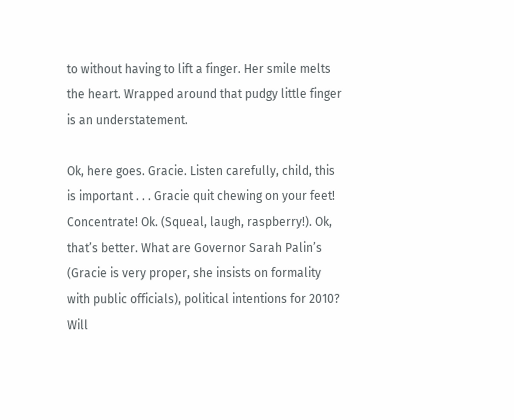to without having to lift a finger. Her smile melts the heart. Wrapped around that pudgy little finger is an understatement.

Ok, here goes. Gracie. Listen carefully, child, this is important . . . Gracie quit chewing on your feet! Concentrate! Ok. (Squeal, laugh, raspberry!). Ok, that’s better. What are Governor Sarah Palin’s (Gracie is very proper, she insists on formality with public officials), political intentions for 2010? Will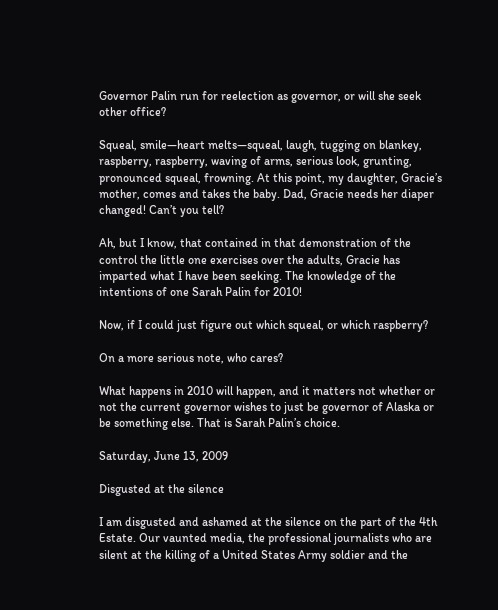Governor Palin run for reelection as governor, or will she seek other office?

Squeal, smile—heart melts—squeal, laugh, tugging on blankey, raspberry, raspberry, waving of arms, serious look, grunting, pronounced squeal, frowning. At this point, my daughter, Gracie’s mother, comes and takes the baby. Dad, Gracie needs her diaper changed! Can’t you tell?

Ah, but I know, that contained in that demonstration of the control the little one exercises over the adults, Gracie has imparted what I have been seeking. The knowledge of the intentions of one Sarah Palin for 2010!

Now, if I could just figure out which squeal, or which raspberry?

On a more serious note, who cares?

What happens in 2010 will happen, and it matters not whether or not the current governor wishes to just be governor of Alaska or be something else. That is Sarah Palin’s choice.

Saturday, June 13, 2009

Disgusted at the silence

I am disgusted and ashamed at the silence on the part of the 4th Estate. Our vaunted media, the professional journalists who are silent at the killing of a United States Army soldier and the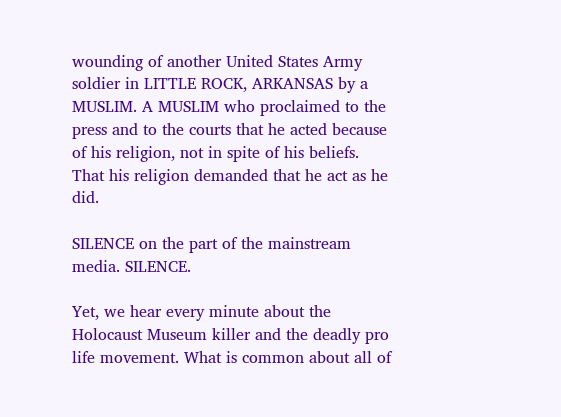wounding of another United States Army soldier in LITTLE ROCK, ARKANSAS by a MUSLIM. A MUSLIM who proclaimed to the press and to the courts that he acted because of his religion, not in spite of his beliefs. That his religion demanded that he act as he did.

SILENCE on the part of the mainstream media. SILENCE.

Yet, we hear every minute about the Holocaust Museum killer and the deadly pro life movement. What is common about all of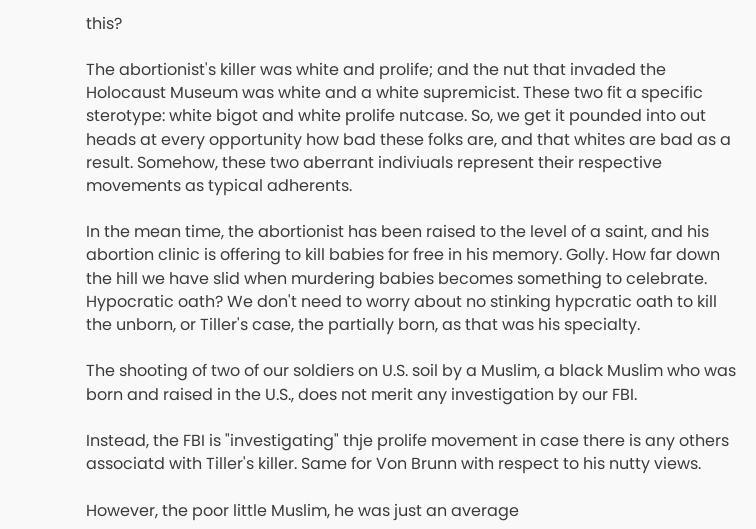this?

The abortionist's killer was white and prolife; and the nut that invaded the Holocaust Museum was white and a white supremicist. These two fit a specific sterotype: white bigot and white prolife nutcase. So, we get it pounded into out heads at every opportunity how bad these folks are, and that whites are bad as a result. Somehow, these two aberrant indiviuals represent their respective movements as typical adherents.

In the mean time, the abortionist has been raised to the level of a saint, and his abortion clinic is offering to kill babies for free in his memory. Golly. How far down the hill we have slid when murdering babies becomes something to celebrate. Hypocratic oath? We don't need to worry about no stinking hypcratic oath to kill the unborn, or Tiller's case, the partially born, as that was his specialty.

The shooting of two of our soldiers on U.S. soil by a Muslim, a black Muslim who was born and raised in the U.S., does not merit any investigation by our FBI.

Instead, the FBI is "investigating" thje prolife movement in case there is any others associatd with Tiller's killer. Same for Von Brunn with respect to his nutty views.

However, the poor little Muslim, he was just an average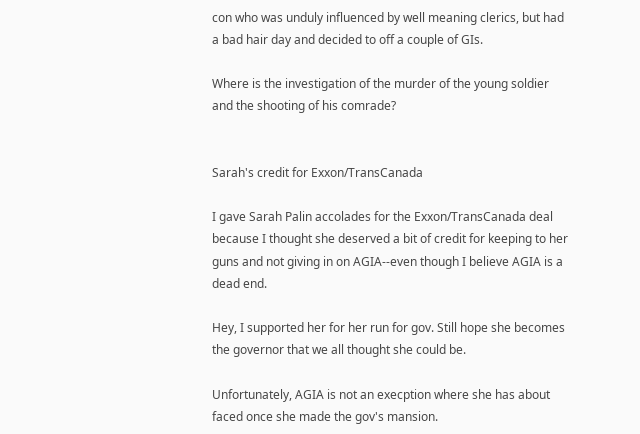con who was unduly influenced by well meaning clerics, but had a bad hair day and decided to off a couple of GIs.

Where is the investigation of the murder of the young soldier and the shooting of his comrade?


Sarah's credit for Exxon/TransCanada

I gave Sarah Palin accolades for the Exxon/TransCanada deal because I thought she deserved a bit of credit for keeping to her guns and not giving in on AGIA--even though I believe AGIA is a dead end.

Hey, I supported her for her run for gov. Still hope she becomes the governor that we all thought she could be.

Unfortunately, AGIA is not an execption where she has about faced once she made the gov's mansion.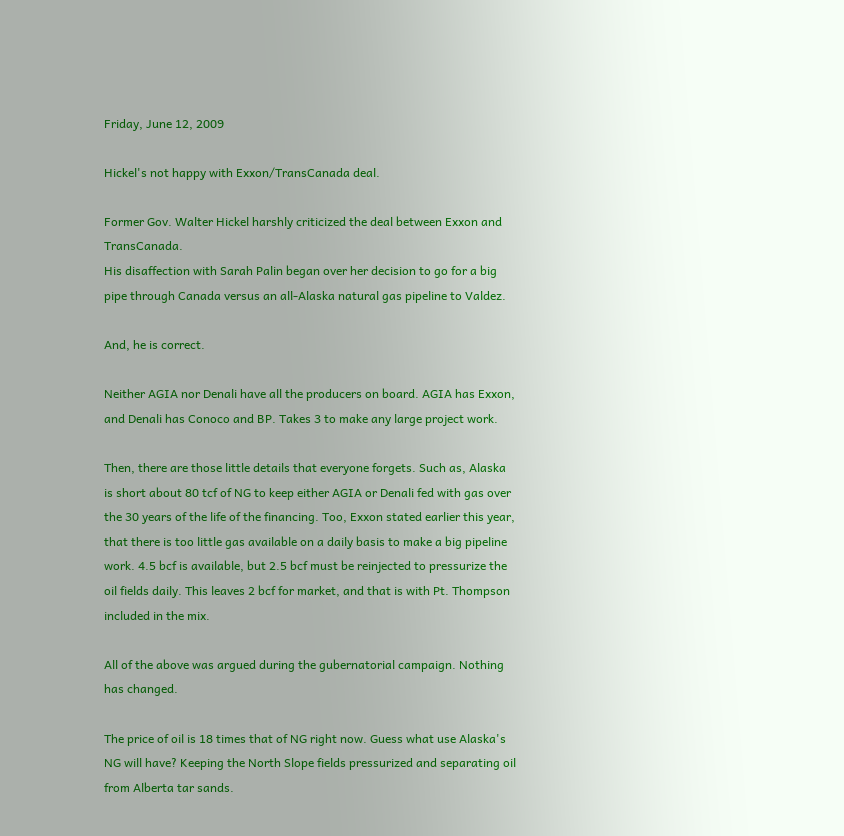Friday, June 12, 2009

Hickel's not happy with Exxon/TransCanada deal.

Former Gov. Walter Hickel harshly criticized the deal between Exxon and TransCanada.
His disaffection with Sarah Palin began over her decision to go for a big pipe through Canada versus an all-Alaska natural gas pipeline to Valdez.

And, he is correct.

Neither AGIA nor Denali have all the producers on board. AGIA has Exxon, and Denali has Conoco and BP. Takes 3 to make any large project work.

Then, there are those little details that everyone forgets. Such as, Alaska is short about 80 tcf of NG to keep either AGIA or Denali fed with gas over the 30 years of the life of the financing. Too, Exxon stated earlier this year, that there is too little gas available on a daily basis to make a big pipeline work. 4.5 bcf is available, but 2.5 bcf must be reinjected to pressurize the oil fields daily. This leaves 2 bcf for market, and that is with Pt. Thompson included in the mix.

All of the above was argued during the gubernatorial campaign. Nothing has changed.

The price of oil is 18 times that of NG right now. Guess what use Alaska's NG will have? Keeping the North Slope fields pressurized and separating oil from Alberta tar sands.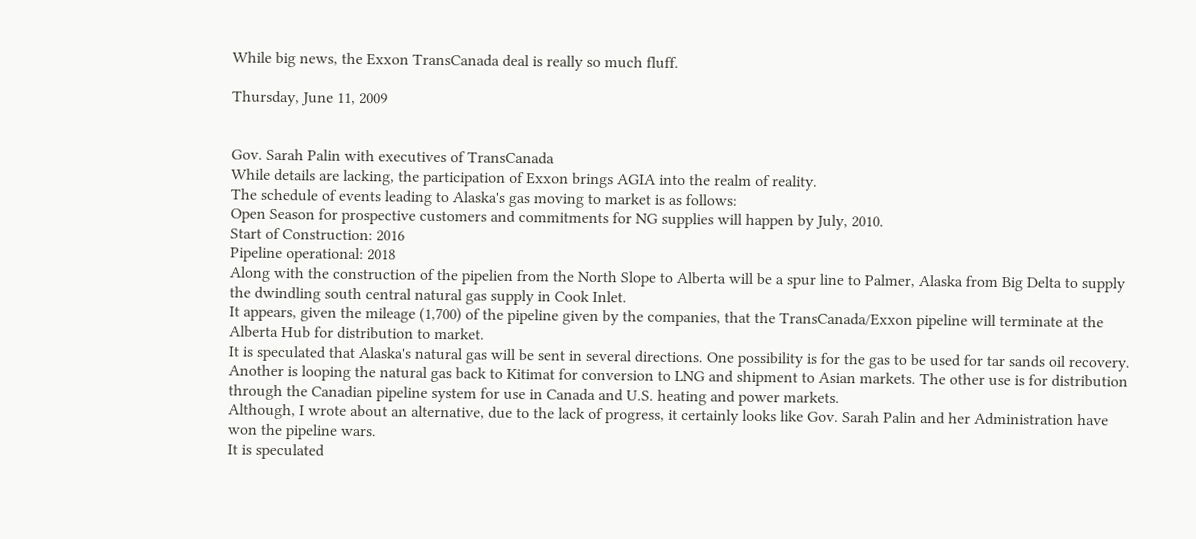While big news, the Exxon TransCanada deal is really so much fluff.

Thursday, June 11, 2009


Gov. Sarah Palin with executives of TransCanada
While details are lacking, the participation of Exxon brings AGIA into the realm of reality.
The schedule of events leading to Alaska's gas moving to market is as follows:
Open Season for prospective customers and commitments for NG supplies will happen by July, 2010.
Start of Construction: 2016
Pipeline operational: 2018
Along with the construction of the pipelien from the North Slope to Alberta will be a spur line to Palmer, Alaska from Big Delta to supply the dwindling south central natural gas supply in Cook Inlet.
It appears, given the mileage (1,700) of the pipeline given by the companies, that the TransCanada/Exxon pipeline will terminate at the Alberta Hub for distribution to market.
It is speculated that Alaska's natural gas will be sent in several directions. One possibility is for the gas to be used for tar sands oil recovery. Another is looping the natural gas back to Kitimat for conversion to LNG and shipment to Asian markets. The other use is for distribution through the Canadian pipeline system for use in Canada and U.S. heating and power markets.
Although, I wrote about an alternative, due to the lack of progress, it certainly looks like Gov. Sarah Palin and her Administration have won the pipeline wars.
It is speculated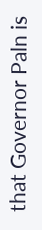that Governor Paln is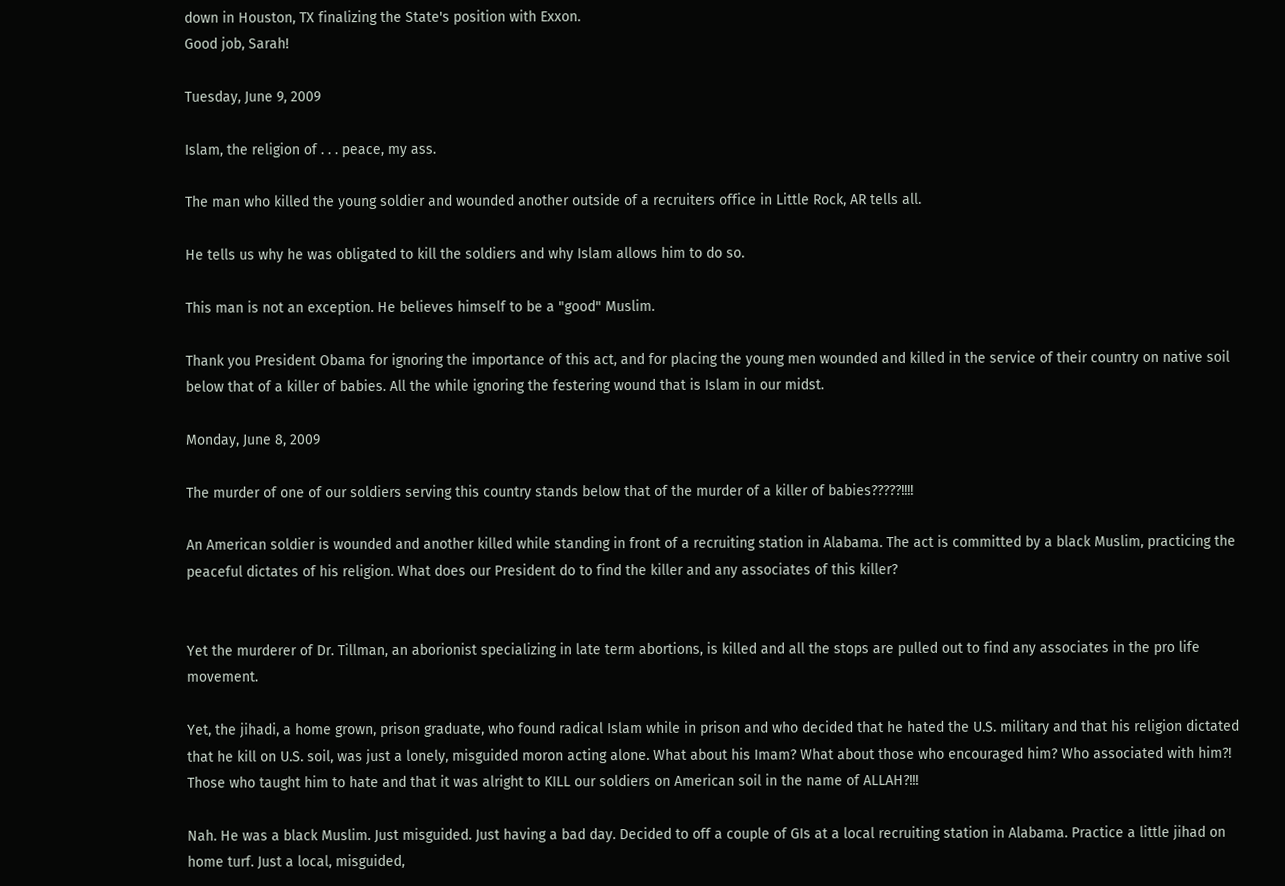down in Houston, TX finalizing the State's position with Exxon.
Good job, Sarah!

Tuesday, June 9, 2009

Islam, the religion of . . . peace, my ass.

The man who killed the young soldier and wounded another outside of a recruiters office in Little Rock, AR tells all.

He tells us why he was obligated to kill the soldiers and why Islam allows him to do so.

This man is not an exception. He believes himself to be a "good" Muslim.

Thank you President Obama for ignoring the importance of this act, and for placing the young men wounded and killed in the service of their country on native soil below that of a killer of babies. All the while ignoring the festering wound that is Islam in our midst.

Monday, June 8, 2009

The murder of one of our soldiers serving this country stands below that of the murder of a killer of babies?????!!!!

An American soldier is wounded and another killed while standing in front of a recruiting station in Alabama. The act is committed by a black Muslim, practicing the peaceful dictates of his religion. What does our President do to find the killer and any associates of this killer?


Yet the murderer of Dr. Tillman, an aborionist specializing in late term abortions, is killed and all the stops are pulled out to find any associates in the pro life movement.

Yet, the jihadi, a home grown, prison graduate, who found radical Islam while in prison and who decided that he hated the U.S. military and that his religion dictated that he kill on U.S. soil, was just a lonely, misguided moron acting alone. What about his Imam? What about those who encouraged him? Who associated with him?! Those who taught him to hate and that it was alright to KILL our soldiers on American soil in the name of ALLAH?!!!

Nah. He was a black Muslim. Just misguided. Just having a bad day. Decided to off a couple of GIs at a local recruiting station in Alabama. Practice a little jihad on home turf. Just a local, misguided,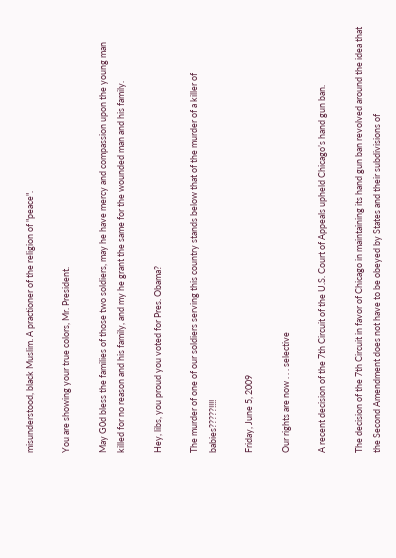misunderstood, black Muslim. A practioner of the religion of "peace".

You are showing your true colors, Mr. President.

May G0d bless the families of those two soldiers, may he have mercy and compassion upon the young man killed for no reason and his family, and my he grant the same for the wounded man and his family.

Hey, libs, you proud you voted for Pres. Obama?

The murder of one of our soldiers serving this country stands below that of the murder of a killer of babies?????!!!!

Friday, June 5, 2009

Our rights are now . . . selective

A recent decision of the 7th Circuit of the U.S. Court of Appeals upheld Chicago’s hand gun ban.

The decision of the 7th Circuit in favor of Chicago in maintaining its hand gun ban revolved around the idea that the Second Amendment does not have to be obeyed by States and their subdivisions of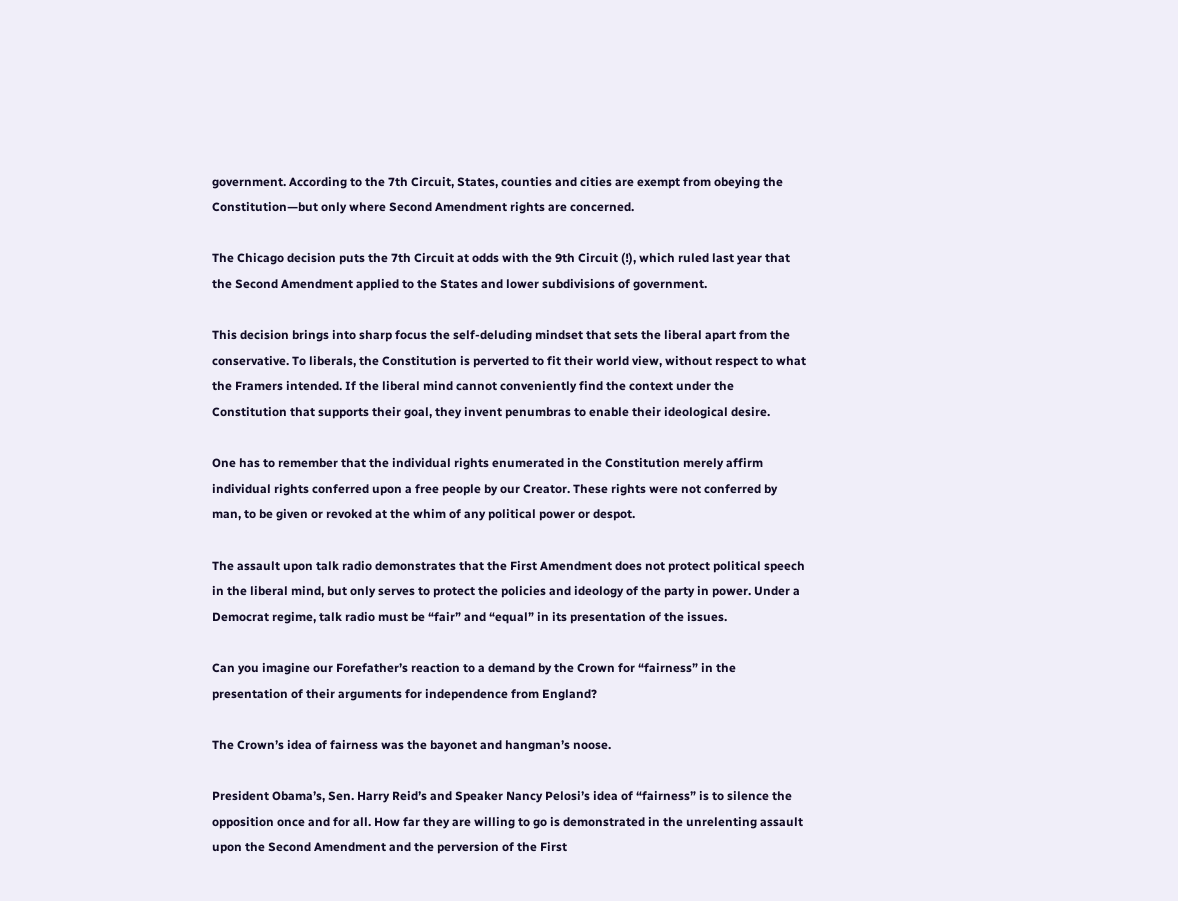government. According to the 7th Circuit, States, counties and cities are exempt from obeying the Constitution—but only where Second Amendment rights are concerned.

The Chicago decision puts the 7th Circuit at odds with the 9th Circuit (!), which ruled last year that the Second Amendment applied to the States and lower subdivisions of government.

This decision brings into sharp focus the self-deluding mindset that sets the liberal apart from the conservative. To liberals, the Constitution is perverted to fit their world view, without respect to what the Framers intended. If the liberal mind cannot conveniently find the context under the Constitution that supports their goal, they invent penumbras to enable their ideological desire.

One has to remember that the individual rights enumerated in the Constitution merely affirm individual rights conferred upon a free people by our Creator. These rights were not conferred by man, to be given or revoked at the whim of any political power or despot.

The assault upon talk radio demonstrates that the First Amendment does not protect political speech in the liberal mind, but only serves to protect the policies and ideology of the party in power. Under a Democrat regime, talk radio must be “fair” and “equal” in its presentation of the issues.

Can you imagine our Forefather’s reaction to a demand by the Crown for “fairness” in the presentation of their arguments for independence from England?

The Crown’s idea of fairness was the bayonet and hangman’s noose.

President Obama’s, Sen. Harry Reid’s and Speaker Nancy Pelosi’s idea of “fairness” is to silence the opposition once and for all. How far they are willing to go is demonstrated in the unrelenting assault upon the Second Amendment and the perversion of the First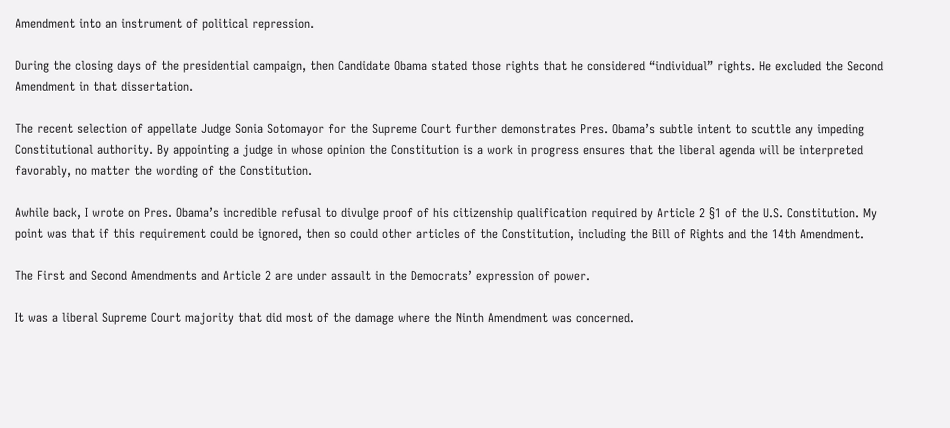Amendment into an instrument of political repression.

During the closing days of the presidential campaign, then Candidate Obama stated those rights that he considered “individual” rights. He excluded the Second Amendment in that dissertation.

The recent selection of appellate Judge Sonia Sotomayor for the Supreme Court further demonstrates Pres. Obama’s subtle intent to scuttle any impeding Constitutional authority. By appointing a judge in whose opinion the Constitution is a work in progress ensures that the liberal agenda will be interpreted favorably, no matter the wording of the Constitution.

Awhile back, I wrote on Pres. Obama’s incredible refusal to divulge proof of his citizenship qualification required by Article 2 §1 of the U.S. Constitution. My point was that if this requirement could be ignored, then so could other articles of the Constitution, including the Bill of Rights and the 14th Amendment.

The First and Second Amendments and Article 2 are under assault in the Democrats’ expression of power.

It was a liberal Supreme Court majority that did most of the damage where the Ninth Amendment was concerned.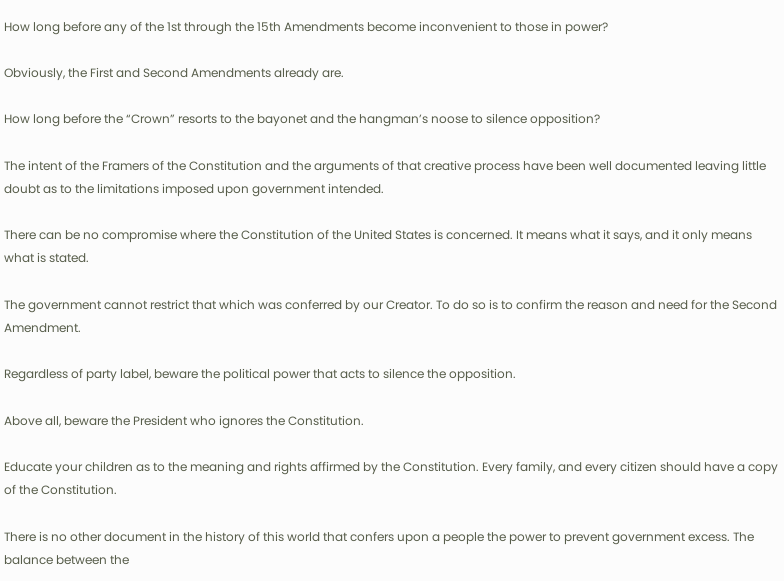How long before any of the 1st through the 15th Amendments become inconvenient to those in power?

Obviously, the First and Second Amendments already are.

How long before the “Crown” resorts to the bayonet and the hangman’s noose to silence opposition?

The intent of the Framers of the Constitution and the arguments of that creative process have been well documented leaving little doubt as to the limitations imposed upon government intended.

There can be no compromise where the Constitution of the United States is concerned. It means what it says, and it only means what is stated.

The government cannot restrict that which was conferred by our Creator. To do so is to confirm the reason and need for the Second Amendment.

Regardless of party label, beware the political power that acts to silence the opposition.

Above all, beware the President who ignores the Constitution.

Educate your children as to the meaning and rights affirmed by the Constitution. Every family, and every citizen should have a copy of the Constitution.

There is no other document in the history of this world that confers upon a people the power to prevent government excess. The balance between the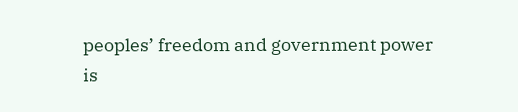peoples’ freedom and government power
is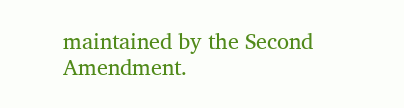maintained by the Second Amendment.